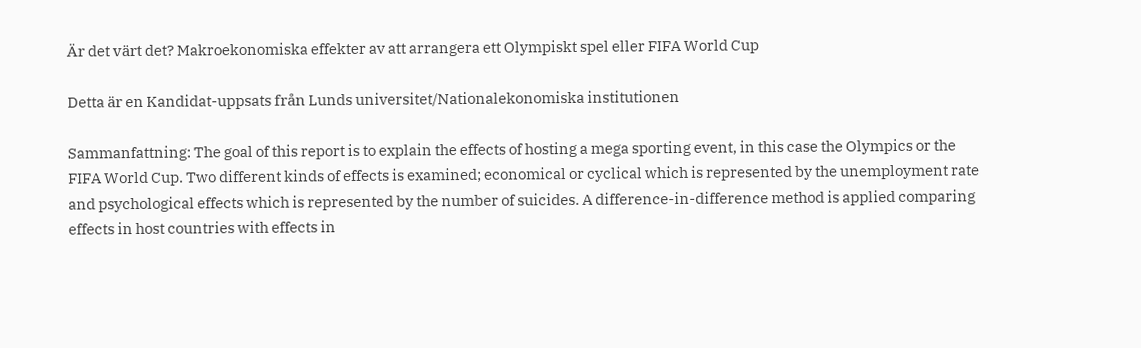Är det värt det? Makroekonomiska effekter av att arrangera ett Olympiskt spel eller FIFA World Cup

Detta är en Kandidat-uppsats från Lunds universitet/Nationalekonomiska institutionen

Sammanfattning: The goal of this report is to explain the effects of hosting a mega sporting event, in this case the Olympics or the FIFA World Cup. Two different kinds of effects is examined; economical or cyclical which is represented by the unemployment rate and psychological effects which is represented by the number of suicides. A difference-in-difference method is applied comparing effects in host countries with effects in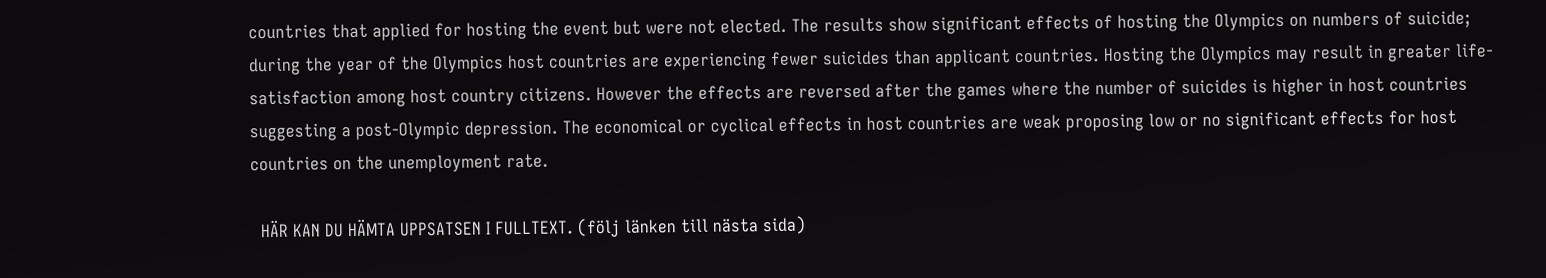countries that applied for hosting the event but were not elected. The results show significant effects of hosting the Olympics on numbers of suicide; during the year of the Olympics host countries are experiencing fewer suicides than applicant countries. Hosting the Olympics may result in greater life-satisfaction among host country citizens. However the effects are reversed after the games where the number of suicides is higher in host countries suggesting a post-Olympic depression. The economical or cyclical effects in host countries are weak proposing low or no significant effects for host countries on the unemployment rate.

  HÄR KAN DU HÄMTA UPPSATSEN I FULLTEXT. (följ länken till nästa sida)